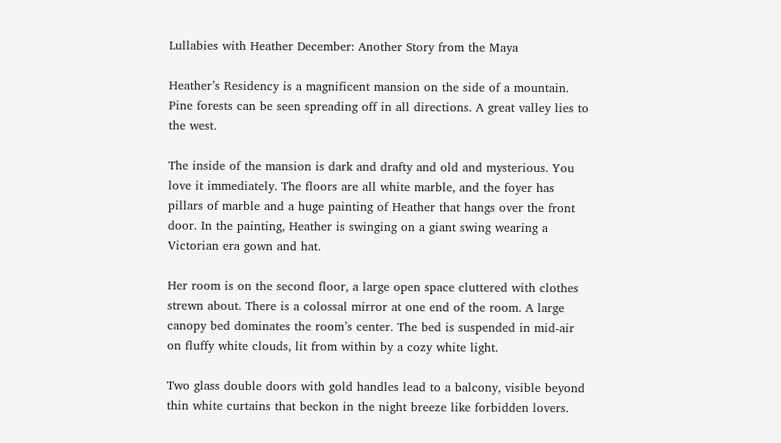Lullabies with Heather December: Another Story from the Maya

Heather’s Residency is a magnificent mansion on the side of a mountain. Pine forests can be seen spreading off in all directions. A great valley lies to the west.

The inside of the mansion is dark and drafty and old and mysterious. You love it immediately. The floors are all white marble, and the foyer has pillars of marble and a huge painting of Heather that hangs over the front door. In the painting, Heather is swinging on a giant swing wearing a Victorian era gown and hat.

Her room is on the second floor, a large open space cluttered with clothes strewn about. There is a colossal mirror at one end of the room. A large canopy bed dominates the room’s center. The bed is suspended in mid-air on fluffy white clouds, lit from within by a cozy white light.

Two glass double doors with gold handles lead to a balcony, visible beyond thin white curtains that beckon in the night breeze like forbidden lovers.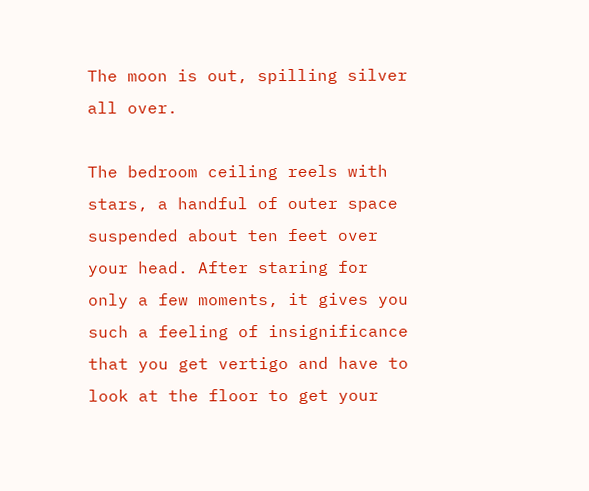The moon is out, spilling silver all over.

The bedroom ceiling reels with stars, a handful of outer space suspended about ten feet over your head. After staring for only a few moments, it gives you such a feeling of insignificance that you get vertigo and have to look at the floor to get your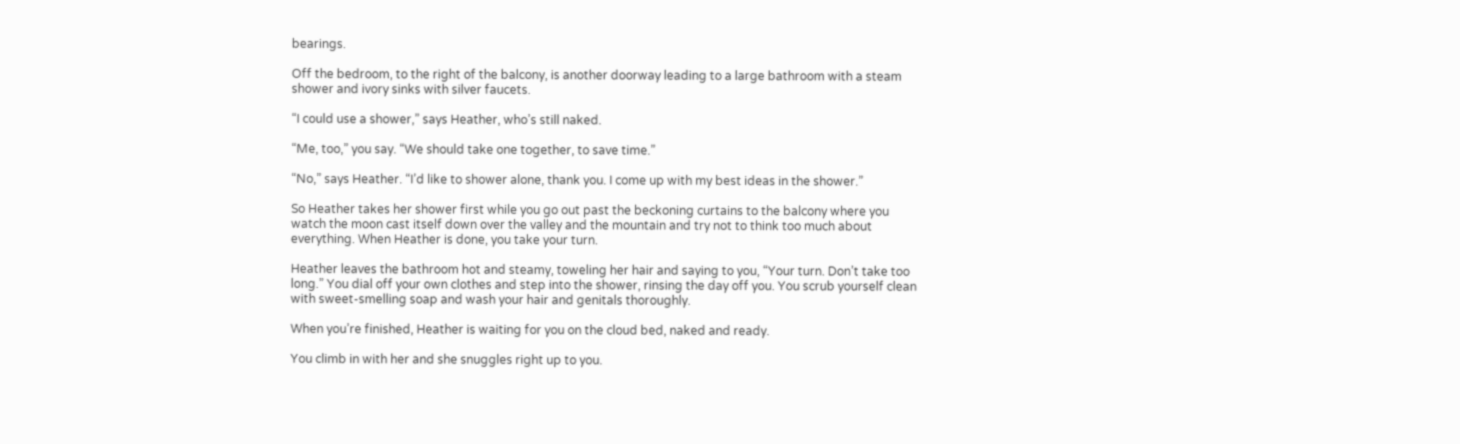bearings.

Off the bedroom, to the right of the balcony, is another doorway leading to a large bathroom with a steam shower and ivory sinks with silver faucets.

“I could use a shower,” says Heather, who’s still naked.

“Me, too,” you say. “We should take one together, to save time.”

“No,” says Heather. “I’d like to shower alone, thank you. I come up with my best ideas in the shower.”

So Heather takes her shower first while you go out past the beckoning curtains to the balcony where you watch the moon cast itself down over the valley and the mountain and try not to think too much about everything. When Heather is done, you take your turn.

Heather leaves the bathroom hot and steamy, toweling her hair and saying to you, “Your turn. Don’t take too long.” You dial off your own clothes and step into the shower, rinsing the day off you. You scrub yourself clean with sweet-smelling soap and wash your hair and genitals thoroughly.

When you’re finished, Heather is waiting for you on the cloud bed, naked and ready.

You climb in with her and she snuggles right up to you.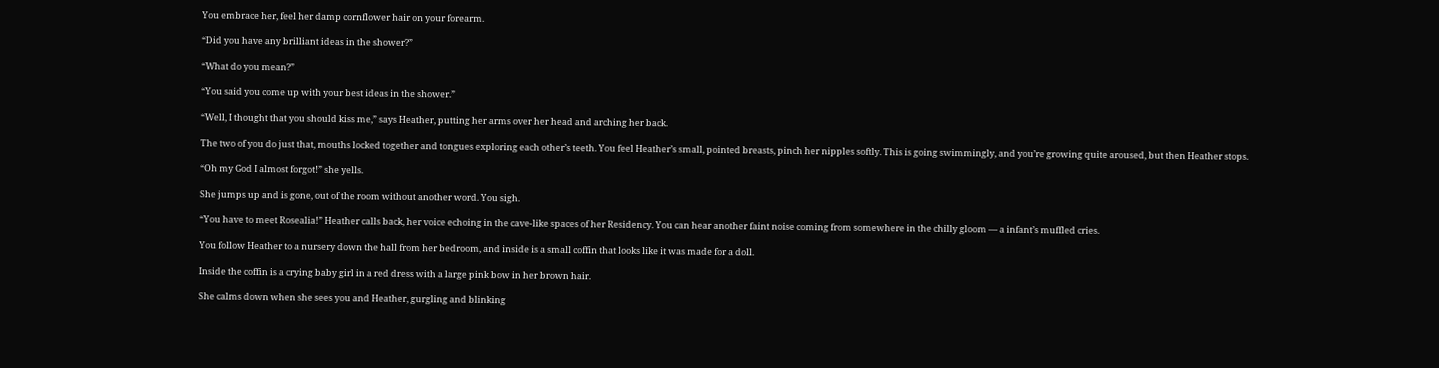You embrace her, feel her damp cornflower hair on your forearm.

“Did you have any brilliant ideas in the shower?”

“What do you mean?”

“You said you come up with your best ideas in the shower.”

“Well, I thought that you should kiss me,” says Heather, putting her arms over her head and arching her back.

The two of you do just that, mouths locked together and tongues exploring each other’s teeth. You feel Heather’s small, pointed breasts, pinch her nipples softly. This is going swimmingly, and you’re growing quite aroused, but then Heather stops.

“Oh my God I almost forgot!” she yells.

She jumps up and is gone, out of the room without another word. You sigh.

“You have to meet Rosealia!” Heather calls back, her voice echoing in the cave-like spaces of her Residency. You can hear another faint noise coming from somewhere in the chilly gloom — a infant’s muffled cries.

You follow Heather to a nursery down the hall from her bedroom, and inside is a small coffin that looks like it was made for a doll.

Inside the coffin is a crying baby girl in a red dress with a large pink bow in her brown hair.

She calms down when she sees you and Heather, gurgling and blinking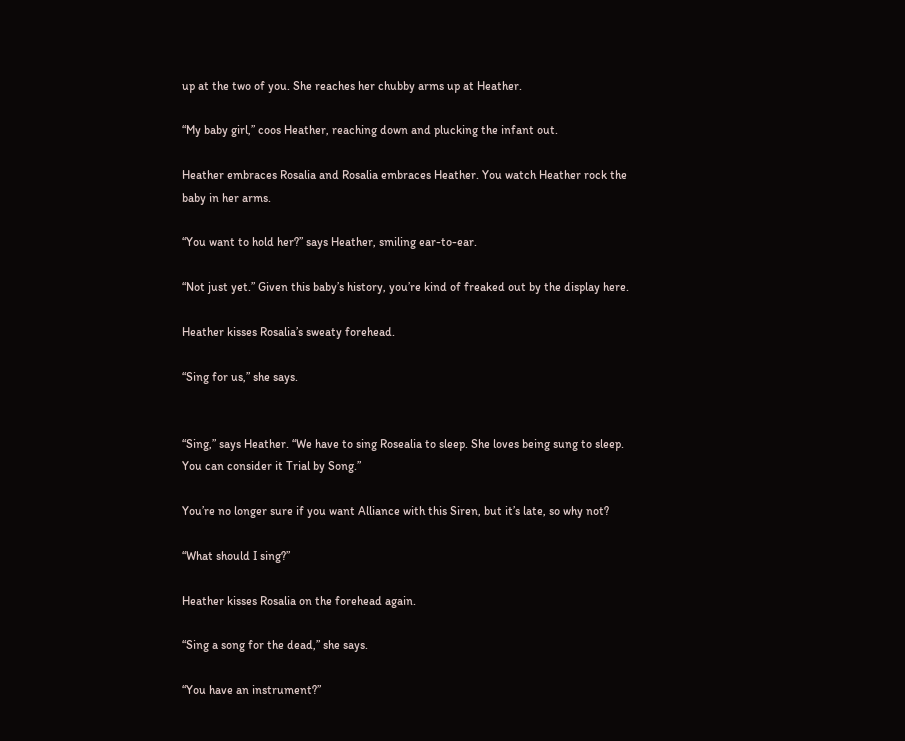up at the two of you. She reaches her chubby arms up at Heather.

“My baby girl,” coos Heather, reaching down and plucking the infant out.

Heather embraces Rosalia and Rosalia embraces Heather. You watch Heather rock the baby in her arms.

“You want to hold her?” says Heather, smiling ear-to-ear.

“Not just yet.” Given this baby’s history, you’re kind of freaked out by the display here.

Heather kisses Rosalia’s sweaty forehead.

“Sing for us,” she says.


“Sing,” says Heather. “We have to sing Rosealia to sleep. She loves being sung to sleep. You can consider it Trial by Song.”

You’re no longer sure if you want Alliance with this Siren, but it’s late, so why not?

“What should I sing?”

Heather kisses Rosalia on the forehead again.

“Sing a song for the dead,” she says.

“You have an instrument?”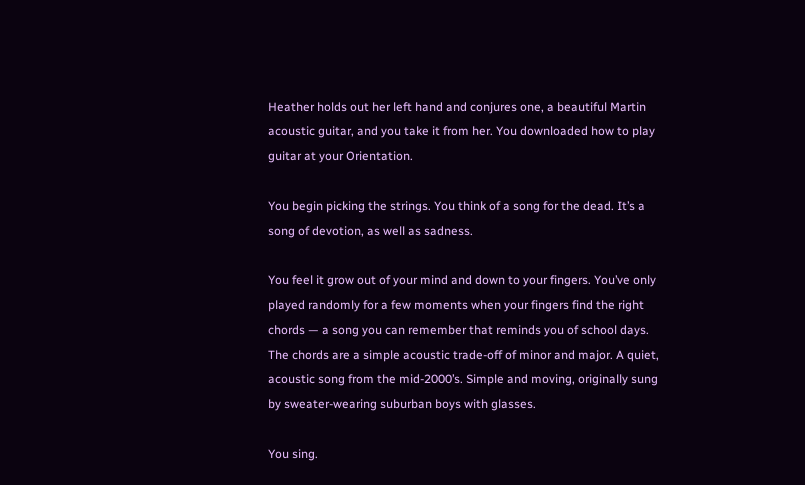Heather holds out her left hand and conjures one, a beautiful Martin acoustic guitar, and you take it from her. You downloaded how to play guitar at your Orientation.

You begin picking the strings. You think of a song for the dead. It’s a song of devotion, as well as sadness.

You feel it grow out of your mind and down to your fingers. You’ve only played randomly for a few moments when your fingers find the right chords — a song you can remember that reminds you of school days. The chords are a simple acoustic trade-off of minor and major. A quiet, acoustic song from the mid-2000’s. Simple and moving, originally sung by sweater-wearing suburban boys with glasses.

You sing.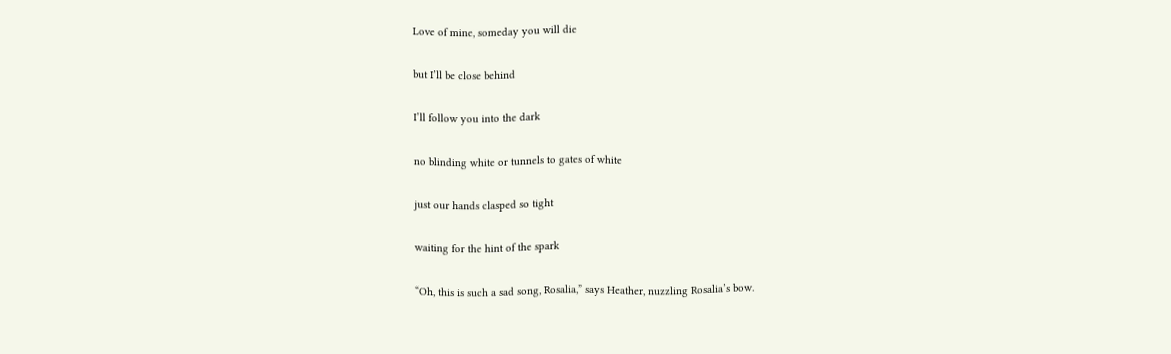Love of mine, someday you will die

but I’ll be close behind

I’ll follow you into the dark

no blinding white or tunnels to gates of white

just our hands clasped so tight

waiting for the hint of the spark

“Oh, this is such a sad song, Rosalia,” says Heather, nuzzling Rosalia’s bow.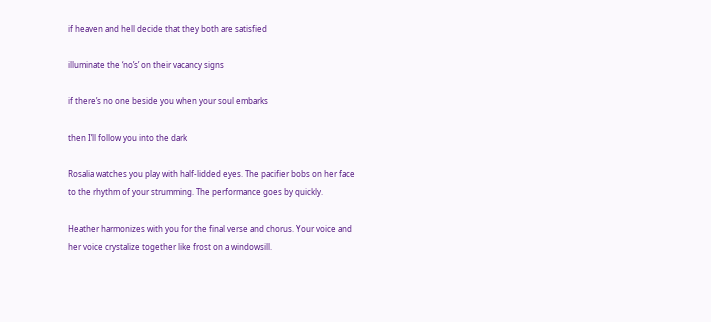if heaven and hell decide that they both are satisfied

illuminate the ‘no’s’ on their vacancy signs

if there’s no one beside you when your soul embarks

then I’ll follow you into the dark

Rosalia watches you play with half-lidded eyes. The pacifier bobs on her face to the rhythm of your strumming. The performance goes by quickly.

Heather harmonizes with you for the final verse and chorus. Your voice and her voice crystalize together like frost on a windowsill.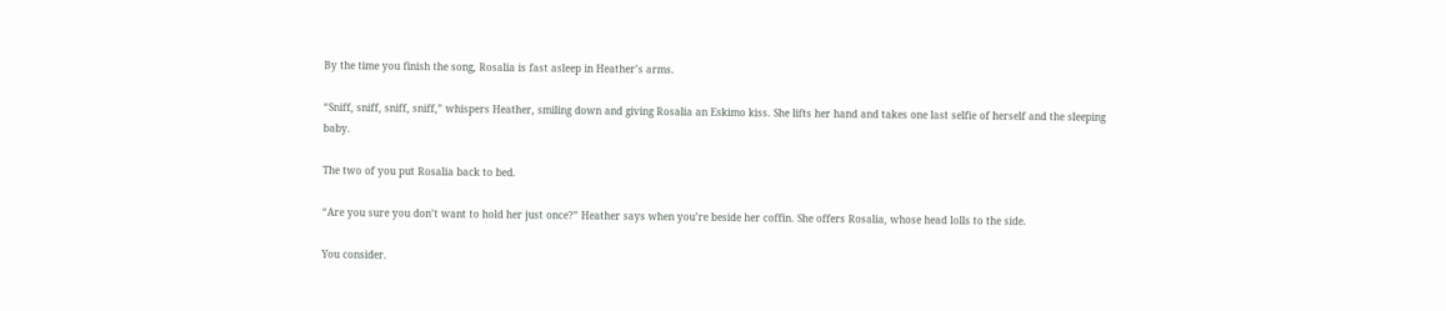By the time you finish the song, Rosalia is fast asleep in Heather’s arms.

“Sniff, sniff, sniff, sniff,” whispers Heather, smiling down and giving Rosalia an Eskimo kiss. She lifts her hand and takes one last selfie of herself and the sleeping baby.

The two of you put Rosalia back to bed.

“Are you sure you don’t want to hold her just once?” Heather says when you’re beside her coffin. She offers Rosalia, whose head lolls to the side.

You consider.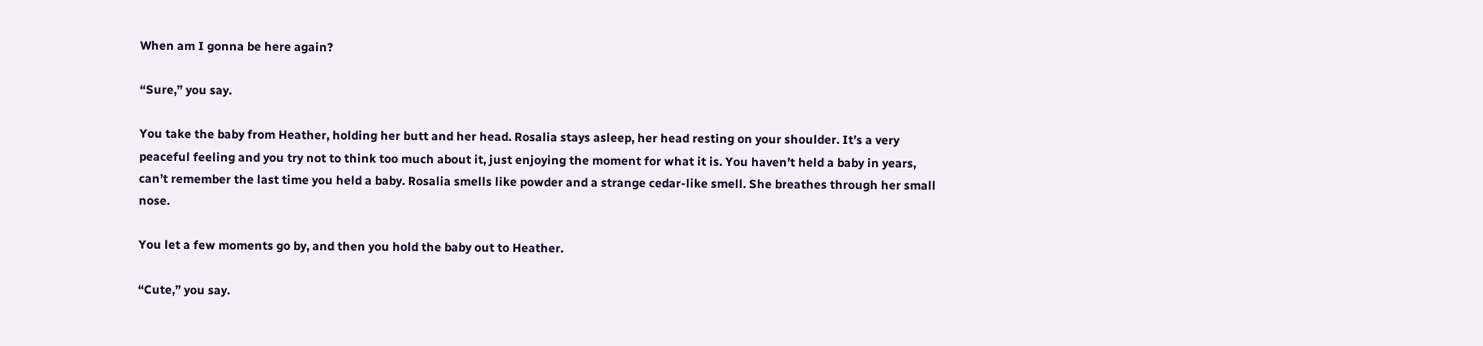When am I gonna be here again?

“Sure,” you say.

You take the baby from Heather, holding her butt and her head. Rosalia stays asleep, her head resting on your shoulder. It’s a very peaceful feeling and you try not to think too much about it, just enjoying the moment for what it is. You haven’t held a baby in years, can’t remember the last time you held a baby. Rosalia smells like powder and a strange cedar-like smell. She breathes through her small nose.

You let a few moments go by, and then you hold the baby out to Heather.

“Cute,” you say.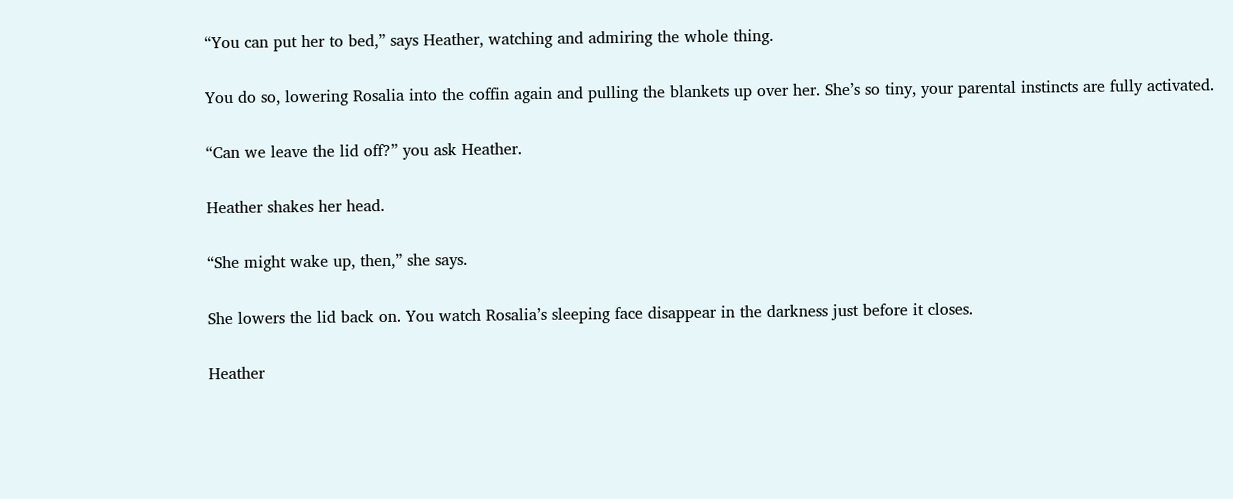“You can put her to bed,” says Heather, watching and admiring the whole thing.

You do so, lowering Rosalia into the coffin again and pulling the blankets up over her. She’s so tiny, your parental instincts are fully activated.

“Can we leave the lid off?” you ask Heather.

Heather shakes her head.

“She might wake up, then,” she says.

She lowers the lid back on. You watch Rosalia’s sleeping face disappear in the darkness just before it closes.

Heather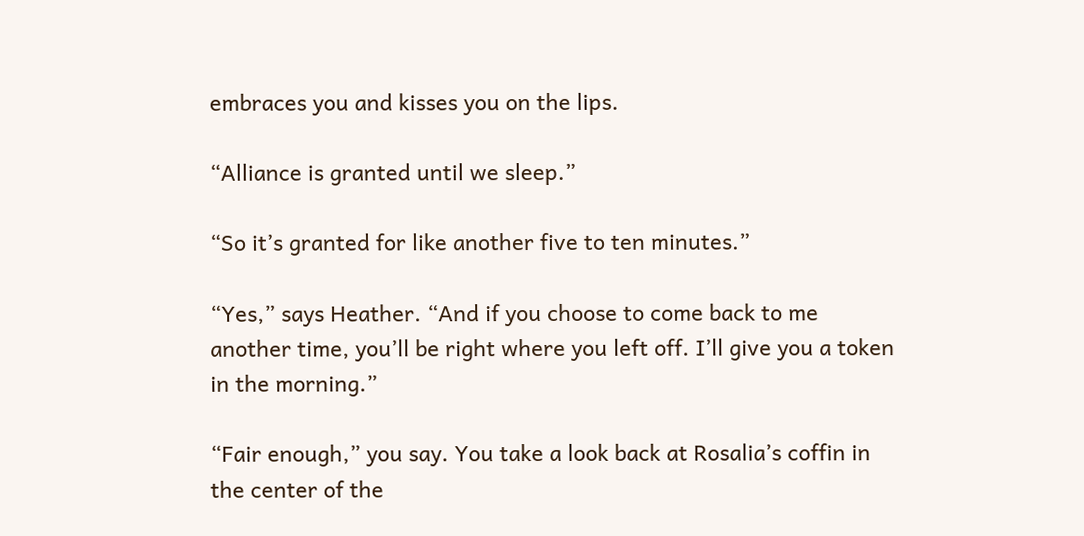embraces you and kisses you on the lips.

“Alliance is granted until we sleep.”

“So it’s granted for like another five to ten minutes.”

“Yes,” says Heather. “And if you choose to come back to me another time, you’ll be right where you left off. I’ll give you a token in the morning.”

“Fair enough,” you say. You take a look back at Rosalia’s coffin in the center of the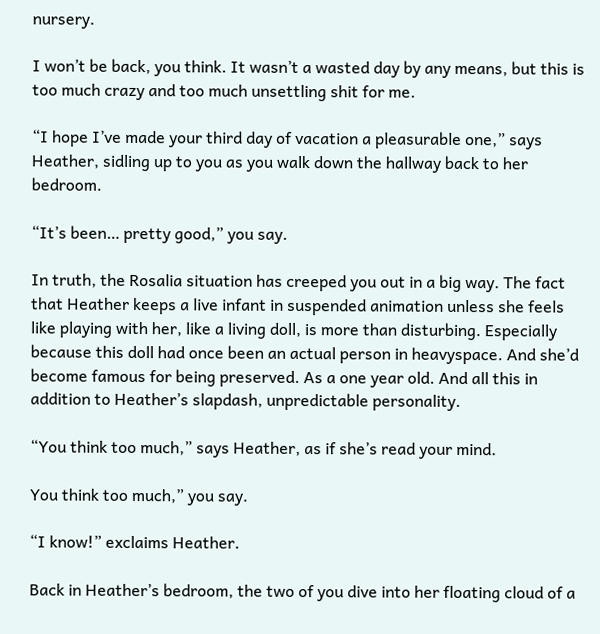nursery.

I won’t be back, you think. It wasn’t a wasted day by any means, but this is too much crazy and too much unsettling shit for me.

“I hope I’ve made your third day of vacation a pleasurable one,” says Heather, sidling up to you as you walk down the hallway back to her bedroom.

“It’s been… pretty good,” you say.

In truth, the Rosalia situation has creeped you out in a big way. The fact that Heather keeps a live infant in suspended animation unless she feels like playing with her, like a living doll, is more than disturbing. Especially because this doll had once been an actual person in heavyspace. And she’d become famous for being preserved. As a one year old. And all this in addition to Heather’s slapdash, unpredictable personality.

“You think too much,” says Heather, as if she’s read your mind.

You think too much,” you say.

“I know!” exclaims Heather.

Back in Heather’s bedroom, the two of you dive into her floating cloud of a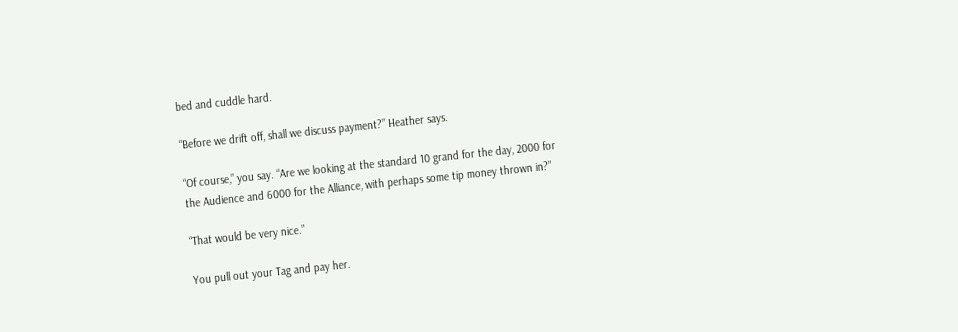bed and cuddle hard.

“Before we drift off, shall we discuss payment?” Heather says.

“Of course,” you say. “Are we looking at the standard 10 grand for the day, 2000 for the Audience and 6000 for the Alliance, with perhaps some tip money thrown in?”

“That would be very nice.”

You pull out your Tag and pay her.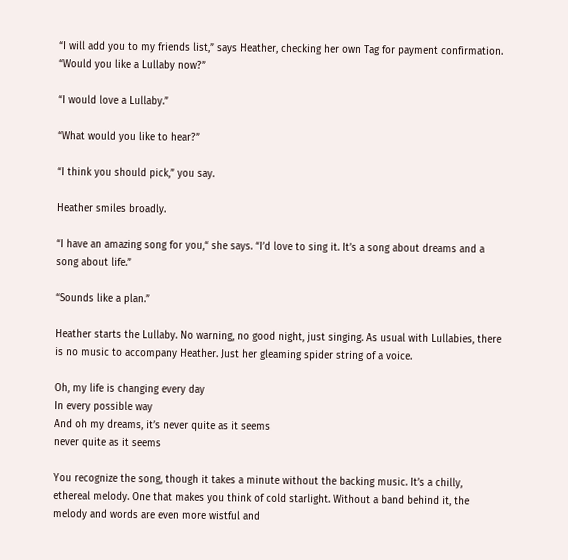“I will add you to my friends list,” says Heather, checking her own Tag for payment confirmation. “Would you like a Lullaby now?”

“I would love a Lullaby.”

“What would you like to hear?”

“I think you should pick,” you say.

Heather smiles broadly.

“I have an amazing song for you,“ she says. “I’d love to sing it. It’s a song about dreams and a song about life.”

“Sounds like a plan.”

Heather starts the Lullaby. No warning, no good night, just singing. As usual with Lullabies, there is no music to accompany Heather. Just her gleaming spider string of a voice.

Oh, my life is changing every day
In every possible way
And oh my dreams, it’s never quite as it seems
never quite as it seems

You recognize the song, though it takes a minute without the backing music. It’s a chilly, ethereal melody. One that makes you think of cold starlight. Without a band behind it, the melody and words are even more wistful and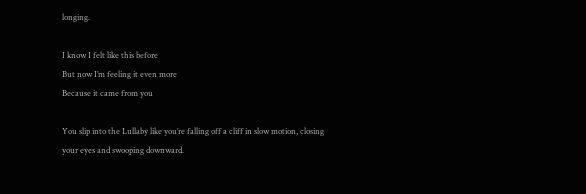longing.

I know I felt like this before
But now I’m feeling it even more
Because it came from you

You slip into the Lullaby like you’re falling off a cliff in slow motion, closing your eyes and swooping downward.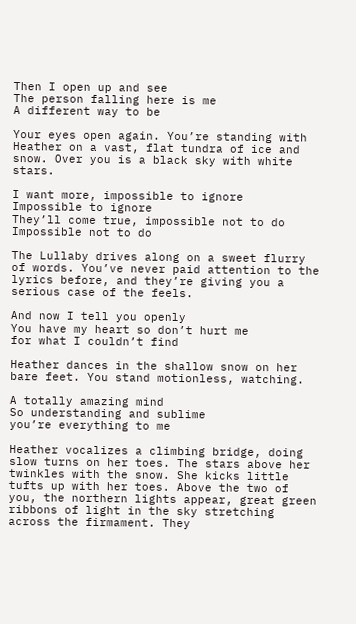Then I open up and see
The person falling here is me
A different way to be

Your eyes open again. You’re standing with Heather on a vast, flat tundra of ice and snow. Over you is a black sky with white stars.

I want more, impossible to ignore
Impossible to ignore
They’ll come true, impossible not to do
Impossible not to do

The Lullaby drives along on a sweet flurry of words. You’ve never paid attention to the lyrics before, and they’re giving you a serious case of the feels.

And now I tell you openly
You have my heart so don’t hurt me
for what I couldn’t find

Heather dances in the shallow snow on her bare feet. You stand motionless, watching.

A totally amazing mind
So understanding and sublime
you’re everything to me

Heather vocalizes a climbing bridge, doing slow turns on her toes. The stars above her twinkles with the snow. She kicks little tufts up with her toes. Above the two of you, the northern lights appear, great green ribbons of light in the sky stretching across the firmament. They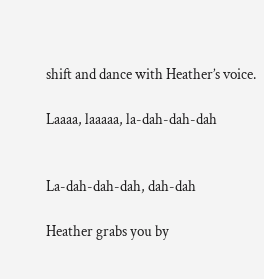shift and dance with Heather’s voice.

Laaaa, laaaaa, la-dah-dah-dah


La-dah-dah-dah, dah-dah

Heather grabs you by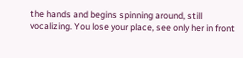the hands and begins spinning around, still vocalizing. You lose your place, see only her in front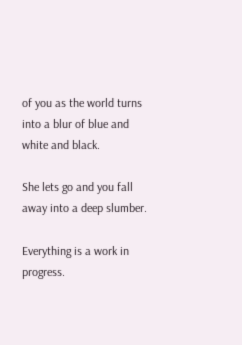of you as the world turns into a blur of blue and white and black.

She lets go and you fall away into a deep slumber.

Everything is a work in progress.